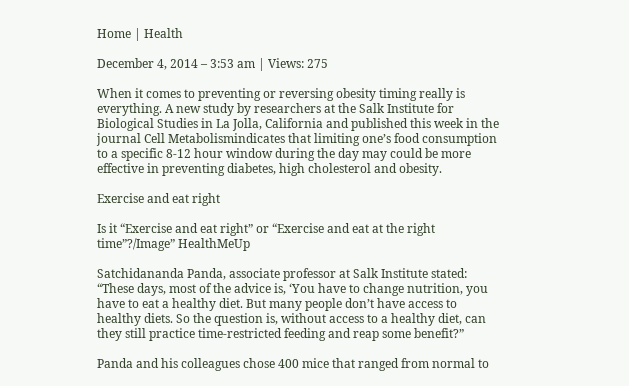Home | Health

December 4, 2014 – 3:53 am | Views: 275

When it comes to preventing or reversing obesity timing really is everything. A new study by researchers at the Salk Institute for Biological Studies in La Jolla, California and published this week in the journal Cell Metabolismindicates that limiting one’s food consumption to a specific 8-12 hour window during the day may could be more effective in preventing diabetes, high cholesterol and obesity.

Exercise and eat right

Is it “Exercise and eat right” or “Exercise and eat at the right time”?/Image” HealthMeUp

Satchidananda Panda, associate professor at Salk Institute stated: “These days, most of the advice is, ‘You have to change nutrition, you have to eat a healthy diet. But many people don’t have access to healthy diets. So the question is, without access to a healthy diet, can they still practice time-restricted feeding and reap some benefit?”

Panda and his colleagues chose 400 mice that ranged from normal to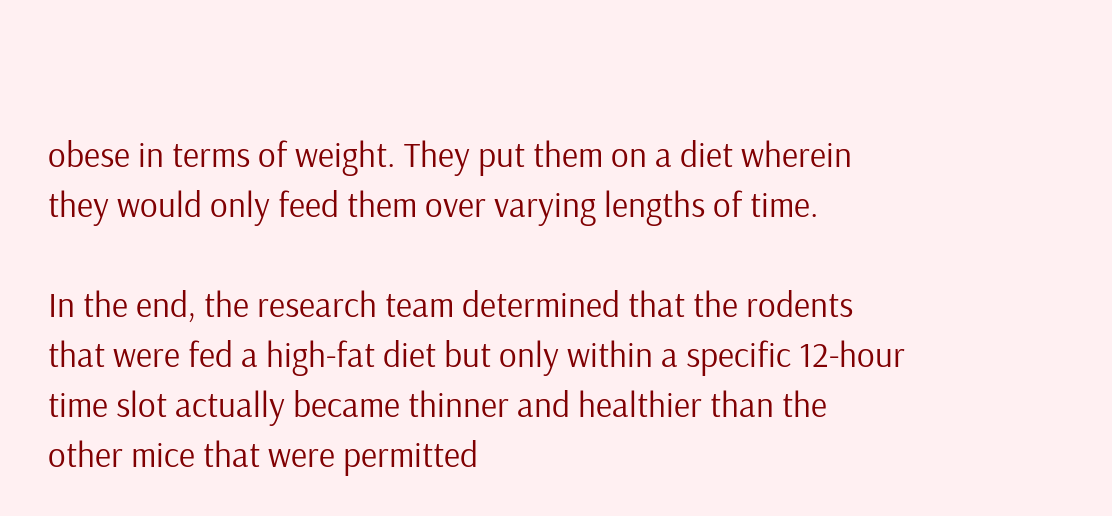obese in terms of weight. They put them on a diet wherein they would only feed them over varying lengths of time.

In the end, the research team determined that the rodents that were fed a high-fat diet but only within a specific 12-hour time slot actually became thinner and healthier than the other mice that were permitted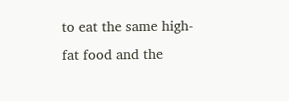to eat the same high-fat food and the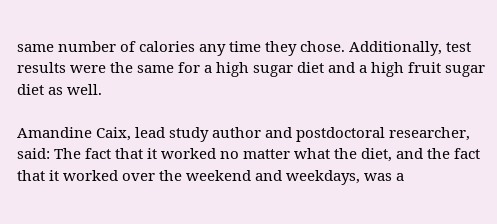same number of calories any time they chose. Additionally, test results were the same for a high sugar diet and a high fruit sugar diet as well.

Amandine Caix, lead study author and postdoctoral researcher, said: The fact that it worked no matter what the diet, and the fact that it worked over the weekend and weekdays, was a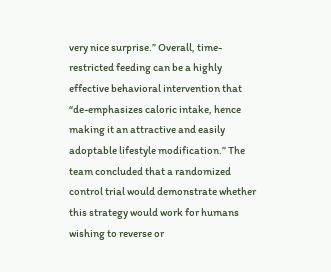very nice surprise.” Overall, time-restricted feeding can be a highly effective behavioral intervention that “de-emphasizes caloric intake, hence making it an attractive and easily adoptable lifestyle modification.” The team concluded that a randomized control trial would demonstrate whether this strategy would work for humans wishing to reverse or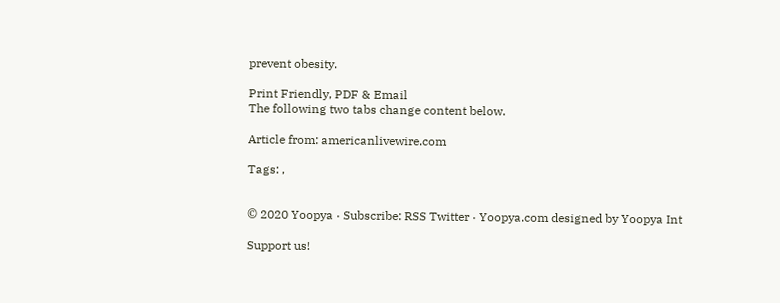prevent obesity.

Print Friendly, PDF & Email
The following two tabs change content below.

Article from: americanlivewire.com

Tags: ,


© 2020 Yoopya · Subscribe: RSS Twitter · Yoopya.com designed by Yoopya Int

Support us!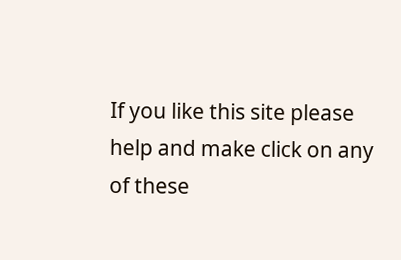If you like this site please help and make click on any of these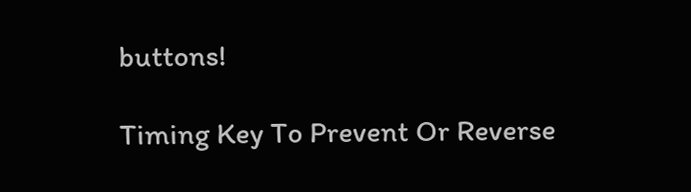buttons!

Timing Key To Prevent Or Reverse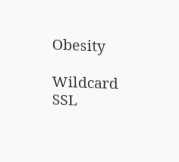Obesity

Wildcard SSL